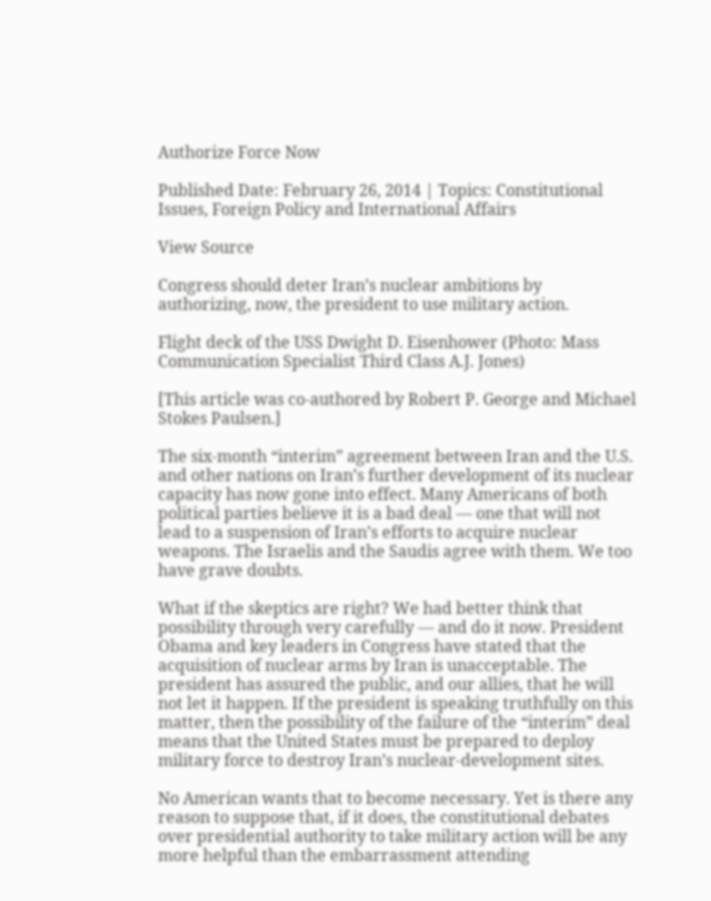Authorize Force Now

Published Date: February 26, 2014 | Topics: Constitutional Issues, Foreign Policy and International Affairs

View Source

Congress should deter Iran’s nuclear ambitions by authorizing, now, the president to use military action.

Flight deck of the USS Dwight D. Eisenhower (Photo: Mass Communication Specialist Third Class A.J. Jones)

[This article was co-authored by Robert P. George and Michael Stokes Paulsen.]

The six-month “interim” agreement between Iran and the U.S. and other nations on Iran’s further development of its nuclear capacity has now gone into effect. Many Americans of both political parties believe it is a bad deal — one that will not lead to a suspension of Iran’s efforts to acquire nuclear weapons. The Israelis and the Saudis agree with them. We too have grave doubts.

What if the skeptics are right? We had better think that possibility through very carefully — and do it now. President Obama and key leaders in Congress have stated that the acquisition of nuclear arms by Iran is unacceptable. The president has assured the public, and our allies, that he will not let it happen. If the president is speaking truthfully on this matter, then the possibility of the failure of the “interim” deal means that the United States must be prepared to deploy military force to destroy Iran’s nuclear-development sites.

No American wants that to become necessary. Yet is there any reason to suppose that, if it does, the constitutional debates over presidential authority to take military action will be any more helpful than the embarrassment attending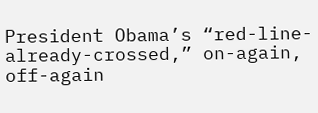President Obama’s “red-line-already-crossed,” on-again, off-again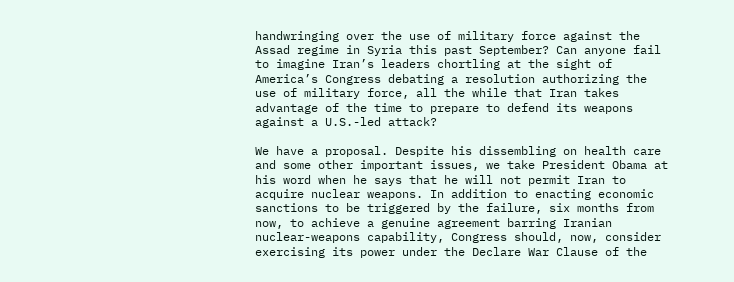handwringing over the use of military force against the Assad regime in Syria this past September? Can anyone fail to imagine Iran’s leaders chortling at the sight of America’s Congress debating a resolution authorizing the use of military force, all the while that Iran takes advantage of the time to prepare to defend its weapons against a U.S.-led attack?

We have a proposal. Despite his dissembling on health care and some other important issues, we take President Obama at his word when he says that he will not permit Iran to acquire nuclear weapons. In addition to enacting economic sanctions to be triggered by the failure, six months from now, to achieve a genuine agreement barring Iranian nuclear-weapons capability, Congress should, now, consider exercising its power under the Declare War Clause of the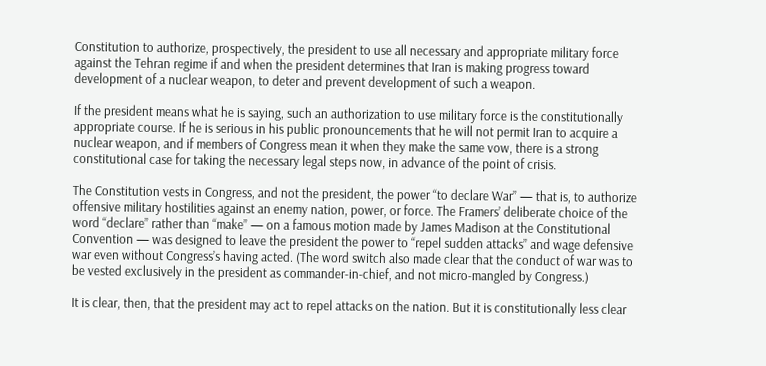Constitution to authorize, prospectively, the president to use all necessary and appropriate military force against the Tehran regime if and when the president determines that Iran is making progress toward development of a nuclear weapon, to deter and prevent development of such a weapon.

If the president means what he is saying, such an authorization to use military force is the constitutionally appropriate course. If he is serious in his public pronouncements that he will not permit Iran to acquire a nuclear weapon, and if members of Congress mean it when they make the same vow, there is a strong constitutional case for taking the necessary legal steps now, in advance of the point of crisis.

The Constitution vests in Congress, and not the president, the power “to declare War” — that is, to authorize offensive military hostilities against an enemy nation, power, or force. The Framers’ deliberate choice of the word “declare” rather than “make” — on a famous motion made by James Madison at the Constitutional Convention — was designed to leave the president the power to “repel sudden attacks” and wage defensive war even without Congress’s having acted. (The word switch also made clear that the conduct of war was to be vested exclusively in the president as commander-in-chief, and not micro-mangled by Congress.)

It is clear, then, that the president may act to repel attacks on the nation. But it is constitutionally less clear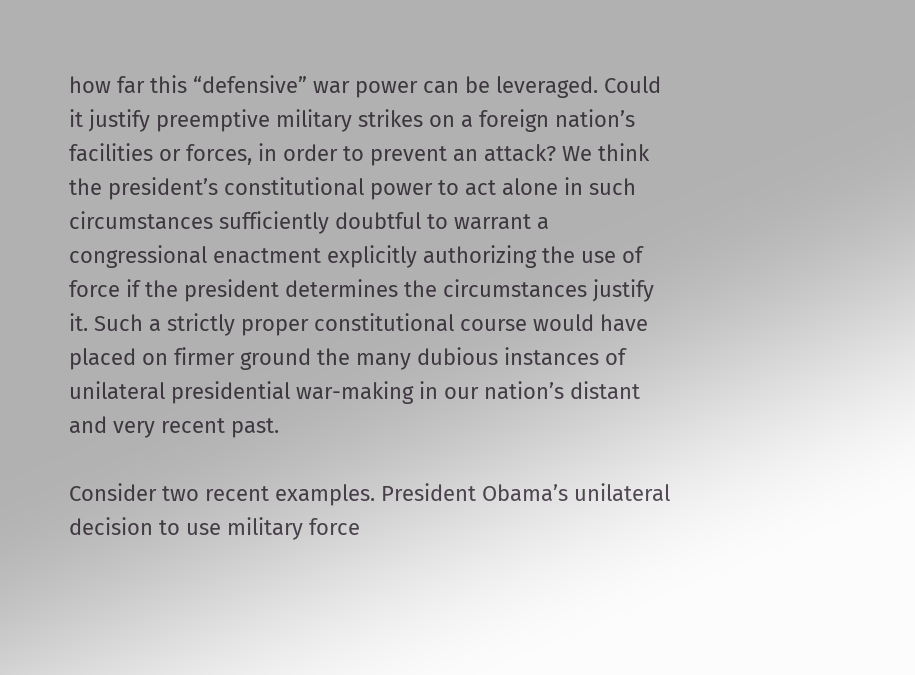how far this “defensive” war power can be leveraged. Could it justify preemptive military strikes on a foreign nation’s facilities or forces, in order to prevent an attack? We think the president’s constitutional power to act alone in such circumstances sufficiently doubtful to warrant a congressional enactment explicitly authorizing the use of force if the president determines the circumstances justify it. Such a strictly proper constitutional course would have placed on firmer ground the many dubious instances of unilateral presidential war-making in our nation’s distant and very recent past.

Consider two recent examples. President Obama’s unilateral decision to use military force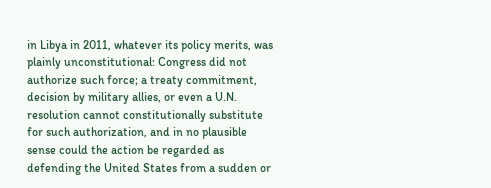in Libya in 2011, whatever its policy merits, was plainly unconstitutional: Congress did not authorize such force; a treaty commitment, decision by military allies, or even a U.N. resolution cannot constitutionally substitute for such authorization, and in no plausible sense could the action be regarded as defending the United States from a sudden or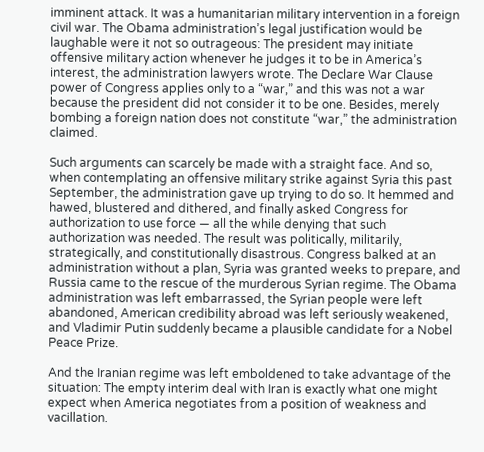imminent attack. It was a humanitarian military intervention in a foreign civil war. The Obama administration’s legal justification would be laughable were it not so outrageous: The president may initiate offensive military action whenever he judges it to be in America’s interest, the administration lawyers wrote. The Declare War Clause power of Congress applies only to a “war,” and this was not a war because the president did not consider it to be one. Besides, merely bombing a foreign nation does not constitute “war,” the administration claimed.

Such arguments can scarcely be made with a straight face. And so, when contemplating an offensive military strike against Syria this past September, the administration gave up trying to do so. It hemmed and hawed, blustered and dithered, and finally asked Congress for authorization to use force — all the while denying that such authorization was needed. The result was politically, militarily, strategically, and constitutionally disastrous. Congress balked at an administration without a plan, Syria was granted weeks to prepare, and Russia came to the rescue of the murderous Syrian regime. The Obama administration was left embarrassed, the Syrian people were left abandoned, American credibility abroad was left seriously weakened, and Vladimir Putin suddenly became a plausible candidate for a Nobel Peace Prize.

And the Iranian regime was left emboldened to take advantage of the situation: The empty interim deal with Iran is exactly what one might expect when America negotiates from a position of weakness and vacillation.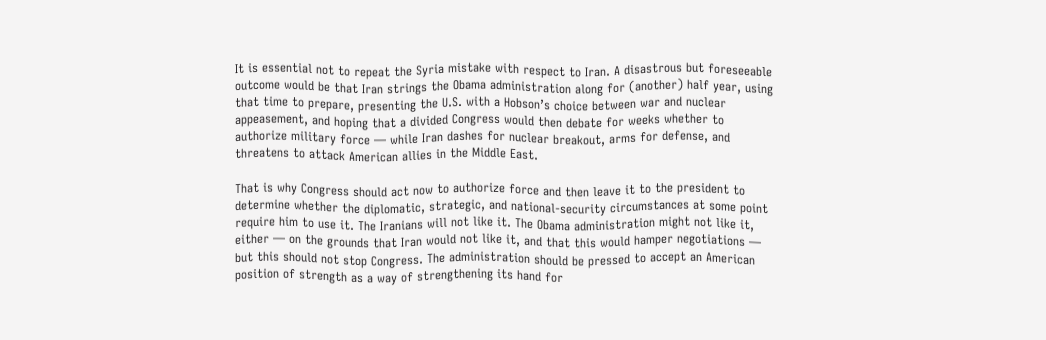It is essential not to repeat the Syria mistake with respect to Iran. A disastrous but foreseeable outcome would be that Iran strings the Obama administration along for (another) half year, using that time to prepare, presenting the U.S. with a Hobson’s choice between war and nuclear appeasement, and hoping that a divided Congress would then debate for weeks whether to authorize military force — while Iran dashes for nuclear breakout, arms for defense, and threatens to attack American allies in the Middle East.

That is why Congress should act now to authorize force and then leave it to the president to determine whether the diplomatic, strategic, and national-security circumstances at some point require him to use it. The Iranians will not like it. The Obama administration might not like it, either — on the grounds that Iran would not like it, and that this would hamper negotiations — but this should not stop Congress. The administration should be pressed to accept an American position of strength as a way of strengthening its hand for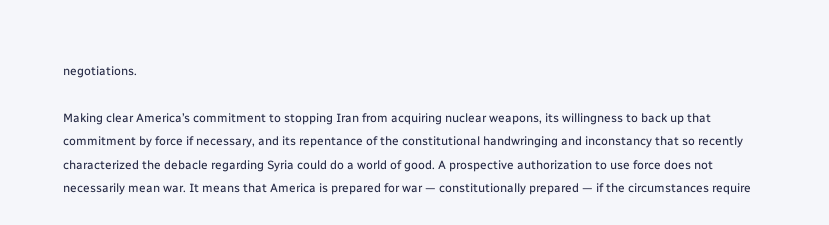negotiations.

Making clear America’s commitment to stopping Iran from acquiring nuclear weapons, its willingness to back up that commitment by force if necessary, and its repentance of the constitutional handwringing and inconstancy that so recently characterized the debacle regarding Syria could do a world of good. A prospective authorization to use force does not necessarily mean war. It means that America is prepared for war — constitutionally prepared — if the circumstances require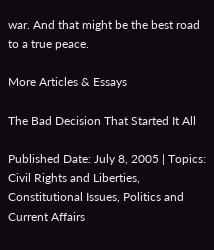war. And that might be the best road to a true peace.

More Articles & Essays

The Bad Decision That Started It All

Published Date: July 8, 2005 | Topics: Civil Rights and Liberties, Constitutional Issues, Politics and Current Affairs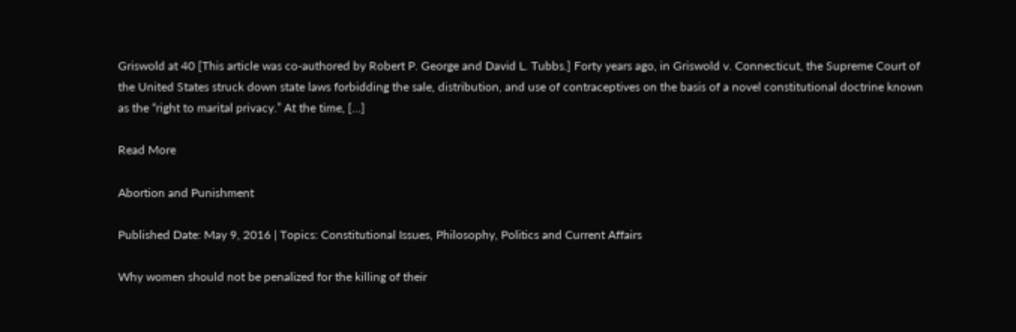Griswold at 40 [This article was co-authored by Robert P. George and David L. Tubbs.] Forty years ago, in Griswold v. Connecticut, the Supreme Court of the United States struck down state laws forbidding the sale, distribution, and use of contraceptives on the basis of a novel constitutional doctrine known as the “right to marital privacy.” At the time, […]

Read More

Abortion and Punishment

Published Date: May 9, 2016 | Topics: Constitutional Issues, Philosophy, Politics and Current Affairs

Why women should not be penalized for the killing of their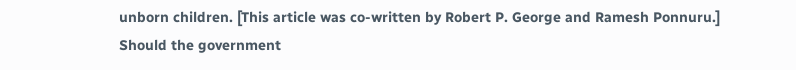unborn children. [This article was co-written by Robert P. George and Ramesh Ponnuru.] Should the government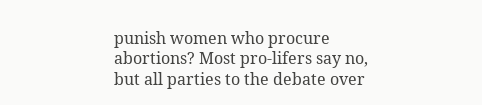punish women who procure abortions? Most pro-lifers say no, but all parties to the debate over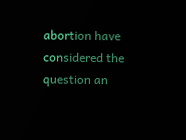abortion have considered the question an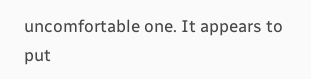uncomfortable one. It appears to put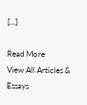[…]

Read More
View All Articles & Essays